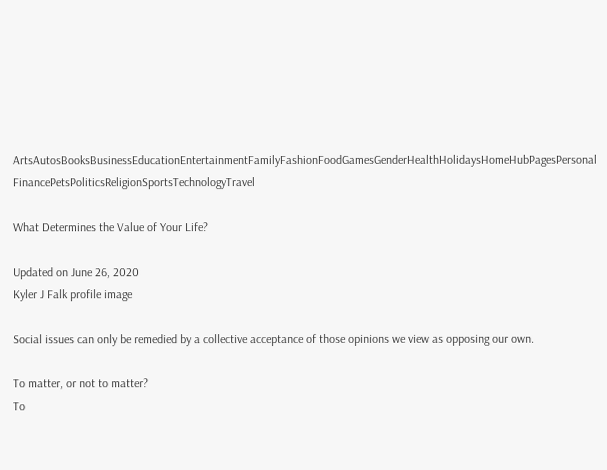ArtsAutosBooksBusinessEducationEntertainmentFamilyFashionFoodGamesGenderHealthHolidaysHomeHubPagesPersonal FinancePetsPoliticsReligionSportsTechnologyTravel

What Determines the Value of Your Life?

Updated on June 26, 2020
Kyler J Falk profile image

Social issues can only be remedied by a collective acceptance of those opinions we view as opposing our own.

To matter, or not to matter?
To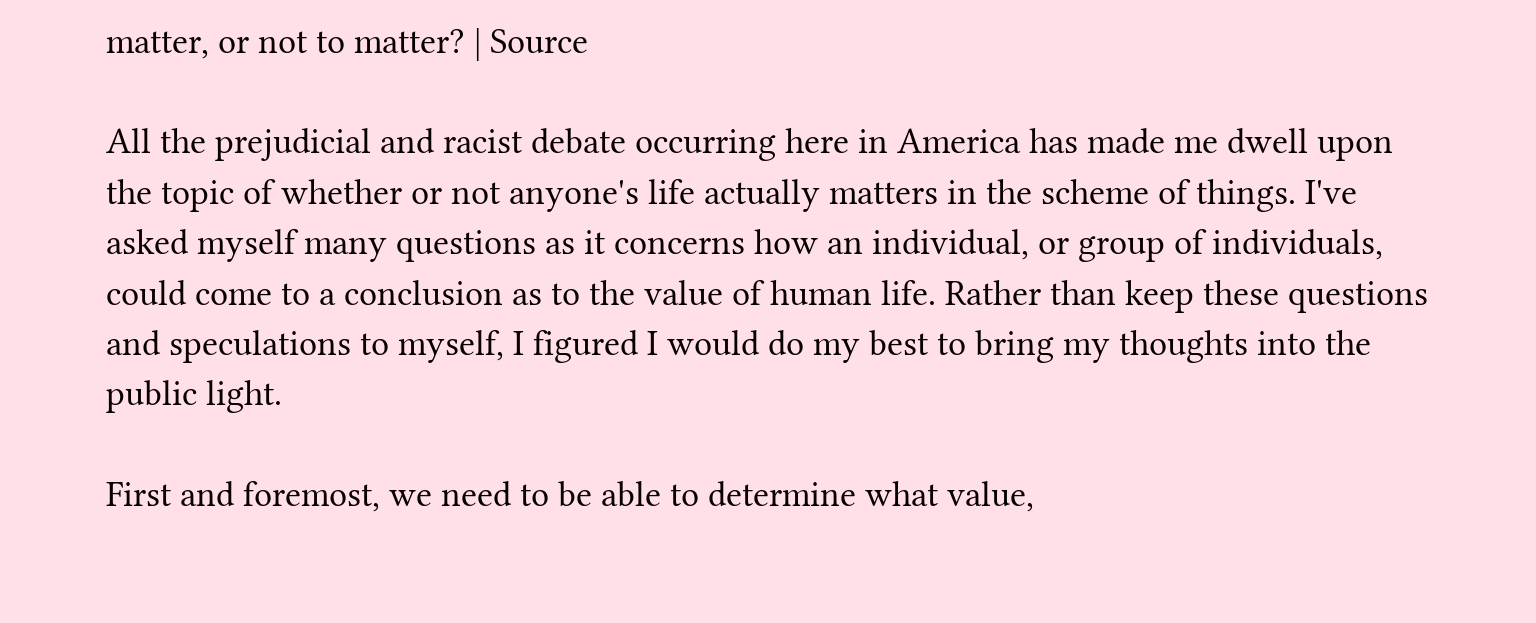matter, or not to matter? | Source

All the prejudicial and racist debate occurring here in America has made me dwell upon the topic of whether or not anyone's life actually matters in the scheme of things. I've asked myself many questions as it concerns how an individual, or group of individuals, could come to a conclusion as to the value of human life. Rather than keep these questions and speculations to myself, I figured I would do my best to bring my thoughts into the public light.

First and foremost, we need to be able to determine what value,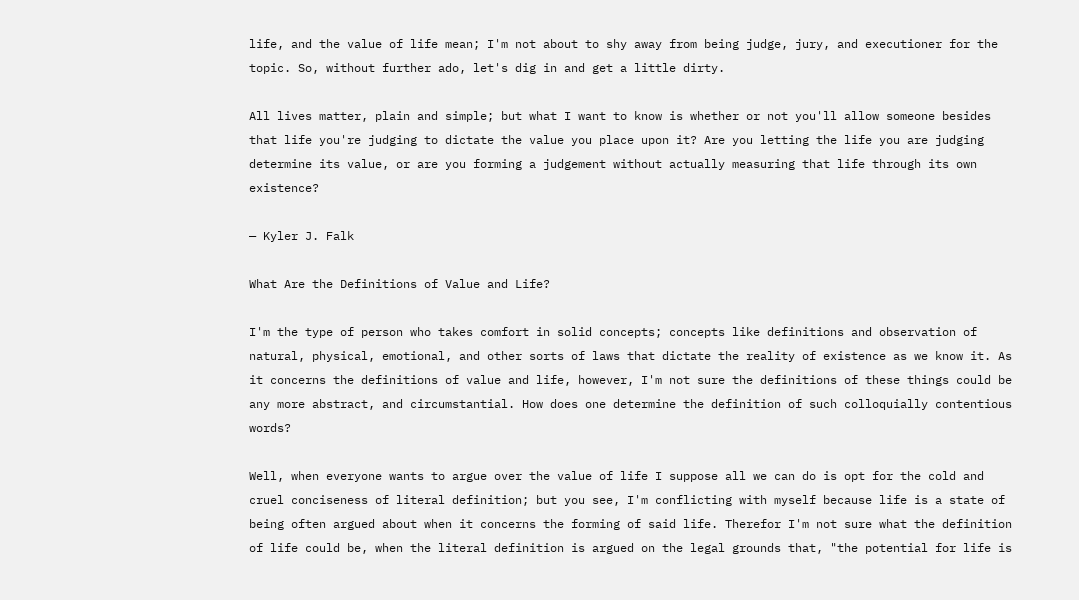life, and the value of life mean; I'm not about to shy away from being judge, jury, and executioner for the topic. So, without further ado, let's dig in and get a little dirty.

All lives matter, plain and simple; but what I want to know is whether or not you'll allow someone besides that life you're judging to dictate the value you place upon it? Are you letting the life you are judging determine its value, or are you forming a judgement without actually measuring that life through its own existence?

— Kyler J. Falk

What Are the Definitions of Value and Life?

I'm the type of person who takes comfort in solid concepts; concepts like definitions and observation of natural, physical, emotional, and other sorts of laws that dictate the reality of existence as we know it. As it concerns the definitions of value and life, however, I'm not sure the definitions of these things could be any more abstract, and circumstantial. How does one determine the definition of such colloquially contentious words?

Well, when everyone wants to argue over the value of life I suppose all we can do is opt for the cold and cruel conciseness of literal definition; but you see, I'm conflicting with myself because life is a state of being often argued about when it concerns the forming of said life. Therefor I'm not sure what the definition of life could be, when the literal definition is argued on the legal grounds that, "the potential for life is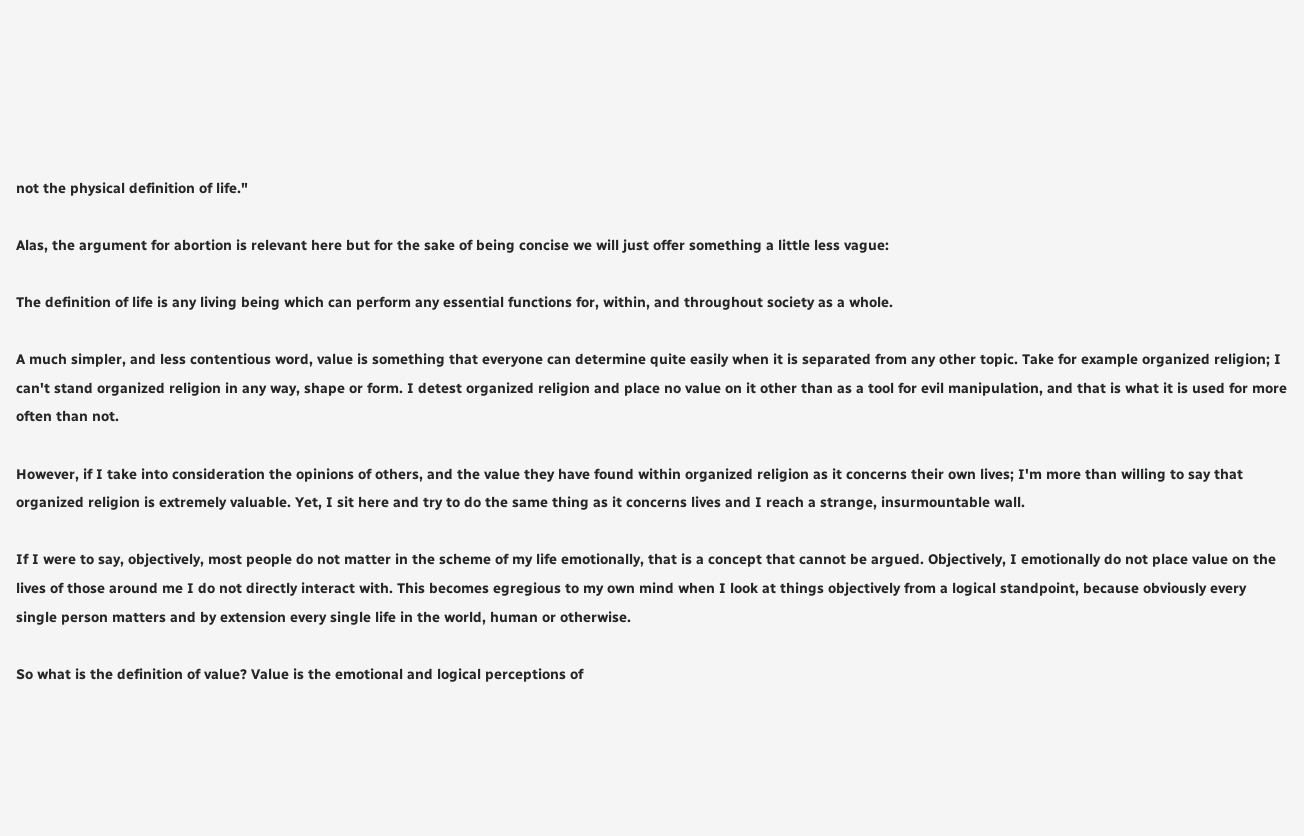not the physical definition of life."

Alas, the argument for abortion is relevant here but for the sake of being concise we will just offer something a little less vague:

The definition of life is any living being which can perform any essential functions for, within, and throughout society as a whole.

A much simpler, and less contentious word, value is something that everyone can determine quite easily when it is separated from any other topic. Take for example organized religion; I can't stand organized religion in any way, shape or form. I detest organized religion and place no value on it other than as a tool for evil manipulation, and that is what it is used for more often than not.

However, if I take into consideration the opinions of others, and the value they have found within organized religion as it concerns their own lives; I'm more than willing to say that organized religion is extremely valuable. Yet, I sit here and try to do the same thing as it concerns lives and I reach a strange, insurmountable wall.

If I were to say, objectively, most people do not matter in the scheme of my life emotionally, that is a concept that cannot be argued. Objectively, I emotionally do not place value on the lives of those around me I do not directly interact with. This becomes egregious to my own mind when I look at things objectively from a logical standpoint, because obviously every single person matters and by extension every single life in the world, human or otherwise.

So what is the definition of value? Value is the emotional and logical perceptions of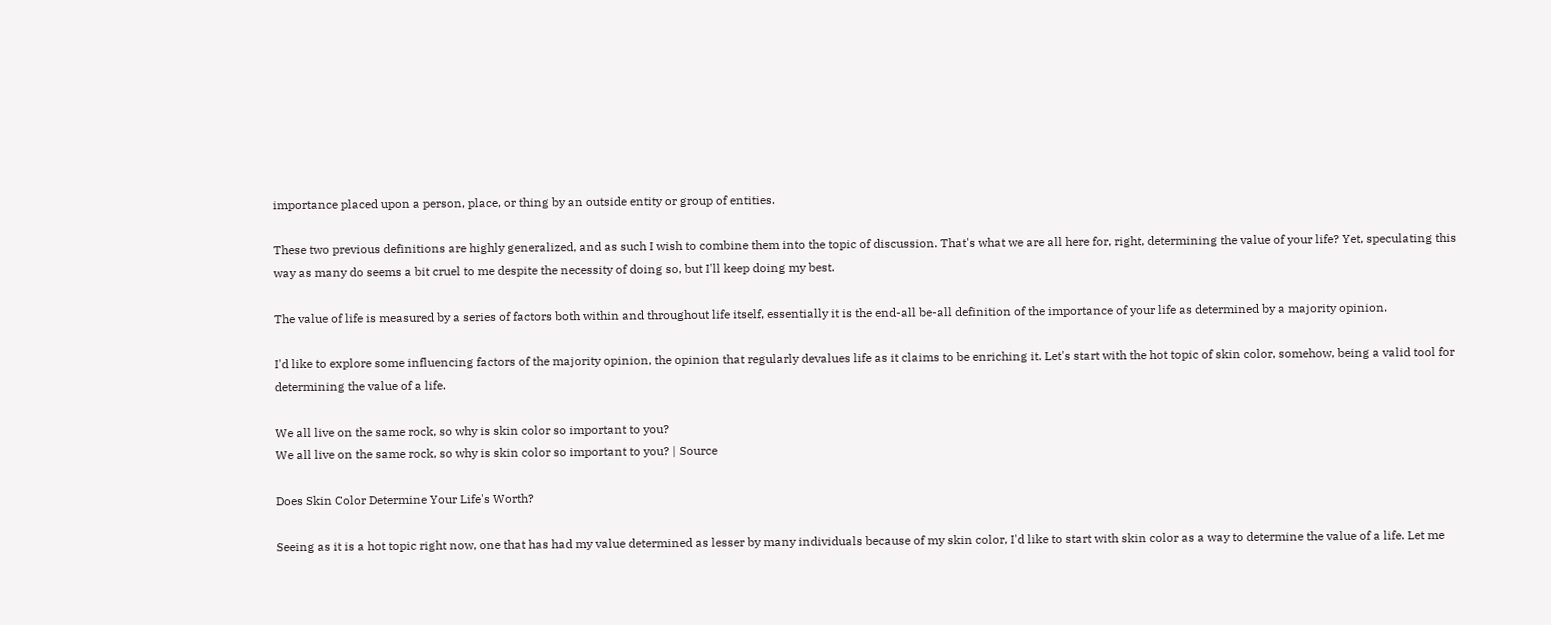importance placed upon a person, place, or thing by an outside entity or group of entities.

These two previous definitions are highly generalized, and as such I wish to combine them into the topic of discussion. That's what we are all here for, right, determining the value of your life? Yet, speculating this way as many do seems a bit cruel to me despite the necessity of doing so, but I'll keep doing my best.

The value of life is measured by a series of factors both within and throughout life itself, essentially it is the end-all be-all definition of the importance of your life as determined by a majority opinion.

I'd like to explore some influencing factors of the majority opinion, the opinion that regularly devalues life as it claims to be enriching it. Let's start with the hot topic of skin color, somehow, being a valid tool for determining the value of a life.

We all live on the same rock, so why is skin color so important to you?
We all live on the same rock, so why is skin color so important to you? | Source

Does Skin Color Determine Your Life's Worth?

Seeing as it is a hot topic right now, one that has had my value determined as lesser by many individuals because of my skin color, I'd like to start with skin color as a way to determine the value of a life. Let me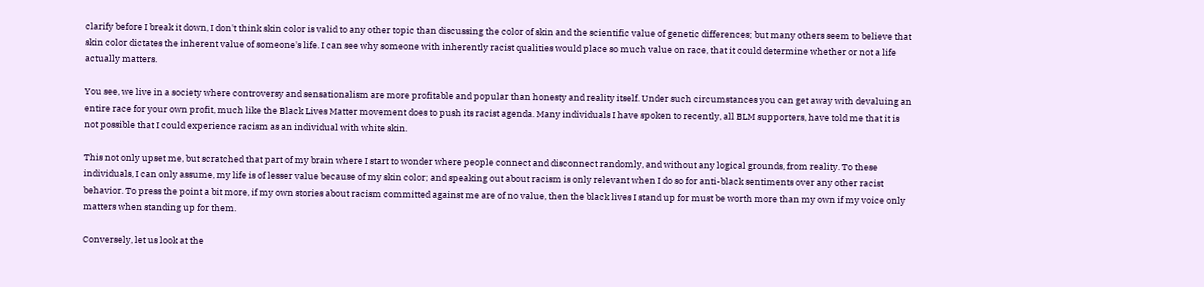clarify before I break it down, I don't think skin color is valid to any other topic than discussing the color of skin and the scientific value of genetic differences; but many others seem to believe that skin color dictates the inherent value of someone's life. I can see why someone with inherently racist qualities would place so much value on race, that it could determine whether or not a life actually matters.

You see, we live in a society where controversy and sensationalism are more profitable and popular than honesty and reality itself. Under such circumstances you can get away with devaluing an entire race for your own profit, much like the Black Lives Matter movement does to push its racist agenda. Many individuals I have spoken to recently, all BLM supporters, have told me that it is not possible that I could experience racism as an individual with white skin.

This not only upset me, but scratched that part of my brain where I start to wonder where people connect and disconnect randomly, and without any logical grounds, from reality. To these individuals, I can only assume, my life is of lesser value because of my skin color; and speaking out about racism is only relevant when I do so for anti-black sentiments over any other racist behavior. To press the point a bit more, if my own stories about racism committed against me are of no value, then the black lives I stand up for must be worth more than my own if my voice only matters when standing up for them.

Conversely, let us look at the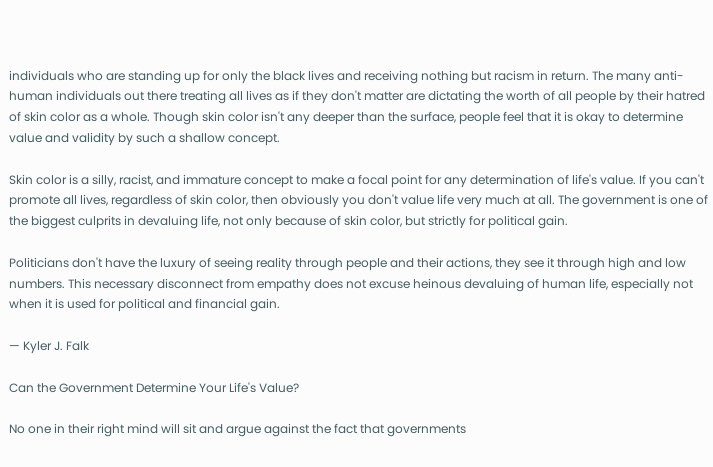individuals who are standing up for only the black lives and receiving nothing but racism in return. The many anti-human individuals out there treating all lives as if they don't matter are dictating the worth of all people by their hatred of skin color as a whole. Though skin color isn't any deeper than the surface, people feel that it is okay to determine value and validity by such a shallow concept.

Skin color is a silly, racist, and immature concept to make a focal point for any determination of life's value. If you can't promote all lives, regardless of skin color, then obviously you don't value life very much at all. The government is one of the biggest culprits in devaluing life, not only because of skin color, but strictly for political gain.

Politicians don't have the luxury of seeing reality through people and their actions, they see it through high and low numbers. This necessary disconnect from empathy does not excuse heinous devaluing of human life, especially not when it is used for political and financial gain.

— Kyler J. Falk

Can the Government Determine Your Life's Value?

No one in their right mind will sit and argue against the fact that governments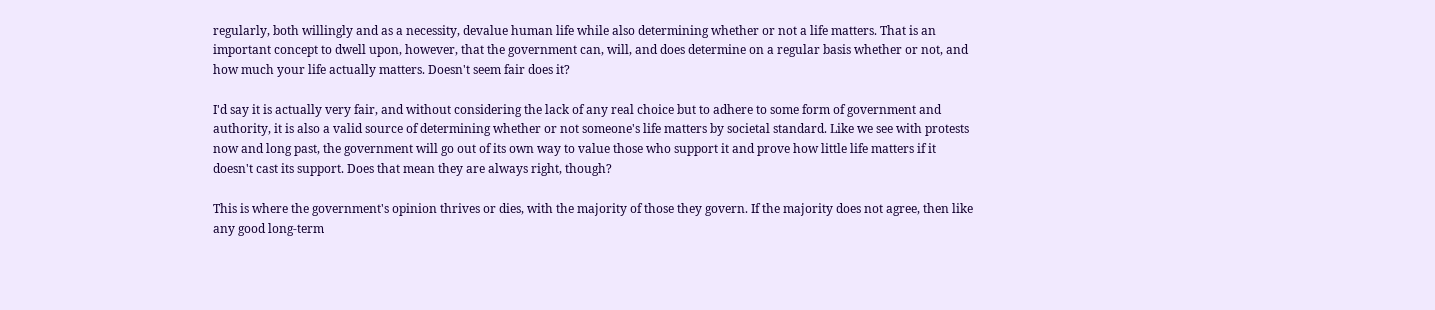regularly, both willingly and as a necessity, devalue human life while also determining whether or not a life matters. That is an important concept to dwell upon, however, that the government can, will, and does determine on a regular basis whether or not, and how much your life actually matters. Doesn't seem fair does it?

I'd say it is actually very fair, and without considering the lack of any real choice but to adhere to some form of government and authority, it is also a valid source of determining whether or not someone's life matters by societal standard. Like we see with protests now and long past, the government will go out of its own way to value those who support it and prove how little life matters if it doesn't cast its support. Does that mean they are always right, though?

This is where the government's opinion thrives or dies, with the majority of those they govern. If the majority does not agree, then like any good long-term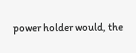power holder would, the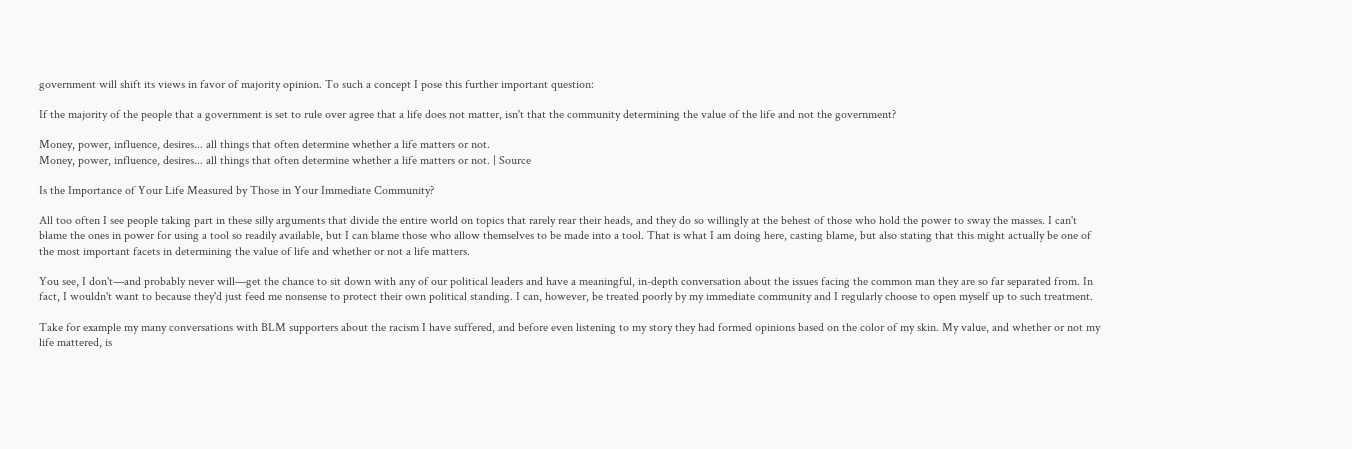government will shift its views in favor of majority opinion. To such a concept I pose this further important question:

If the majority of the people that a government is set to rule over agree that a life does not matter, isn't that the community determining the value of the life and not the government?

Money, power, influence, desires... all things that often determine whether a life matters or not.
Money, power, influence, desires... all things that often determine whether a life matters or not. | Source

Is the Importance of Your Life Measured by Those in Your Immediate Community?

All too often I see people taking part in these silly arguments that divide the entire world on topics that rarely rear their heads, and they do so willingly at the behest of those who hold the power to sway the masses. I can't blame the ones in power for using a tool so readily available, but I can blame those who allow themselves to be made into a tool. That is what I am doing here, casting blame, but also stating that this might actually be one of the most important facets in determining the value of life and whether or not a life matters.

You see, I don't—and probably never will—get the chance to sit down with any of our political leaders and have a meaningful, in-depth conversation about the issues facing the common man they are so far separated from. In fact, I wouldn't want to because they'd just feed me nonsense to protect their own political standing. I can, however, be treated poorly by my immediate community and I regularly choose to open myself up to such treatment.

Take for example my many conversations with BLM supporters about the racism I have suffered, and before even listening to my story they had formed opinions based on the color of my skin. My value, and whether or not my life mattered, is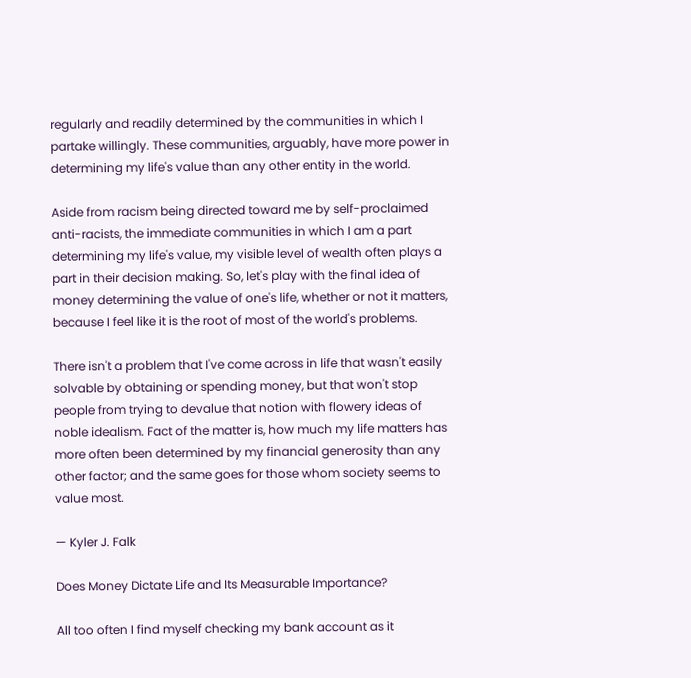regularly and readily determined by the communities in which I partake willingly. These communities, arguably, have more power in determining my life's value than any other entity in the world.

Aside from racism being directed toward me by self-proclaimed anti-racists, the immediate communities in which I am a part determining my life's value, my visible level of wealth often plays a part in their decision making. So, let's play with the final idea of money determining the value of one's life, whether or not it matters, because I feel like it is the root of most of the world's problems.

There isn't a problem that I've come across in life that wasn't easily solvable by obtaining or spending money, but that won't stop people from trying to devalue that notion with flowery ideas of noble idealism. Fact of the matter is, how much my life matters has more often been determined by my financial generosity than any other factor; and the same goes for those whom society seems to value most.

— Kyler J. Falk

Does Money Dictate Life and Its Measurable Importance?

All too often I find myself checking my bank account as it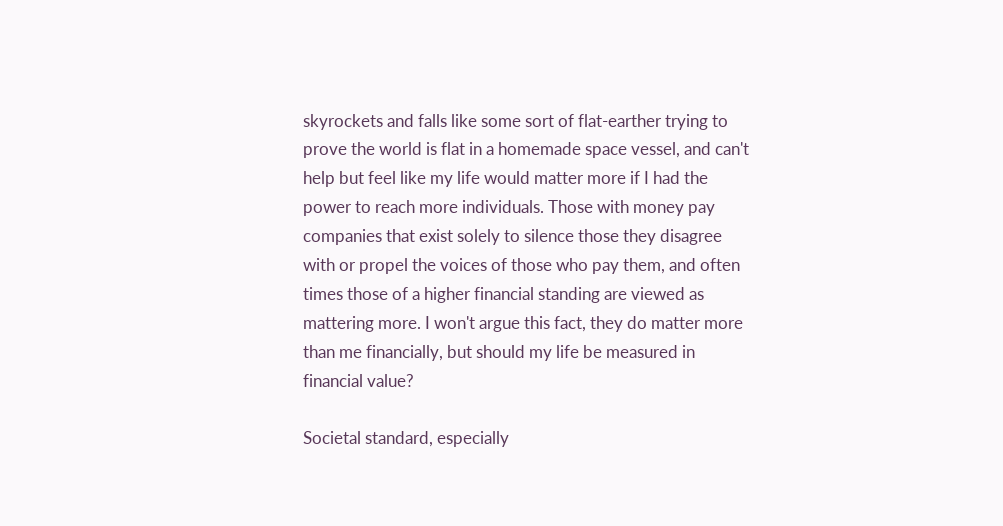skyrockets and falls like some sort of flat-earther trying to prove the world is flat in a homemade space vessel, and can't help but feel like my life would matter more if I had the power to reach more individuals. Those with money pay companies that exist solely to silence those they disagree with or propel the voices of those who pay them, and often times those of a higher financial standing are viewed as mattering more. I won't argue this fact, they do matter more than me financially, but should my life be measured in financial value?

Societal standard, especially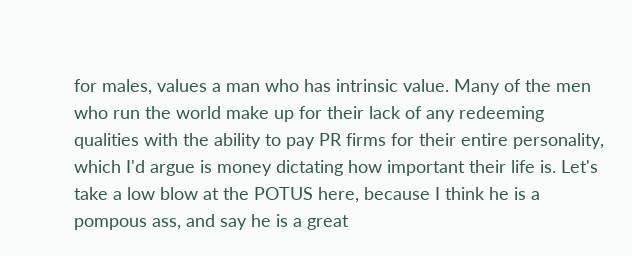for males, values a man who has intrinsic value. Many of the men who run the world make up for their lack of any redeeming qualities with the ability to pay PR firms for their entire personality, which I'd argue is money dictating how important their life is. Let's take a low blow at the POTUS here, because I think he is a pompous ass, and say he is a great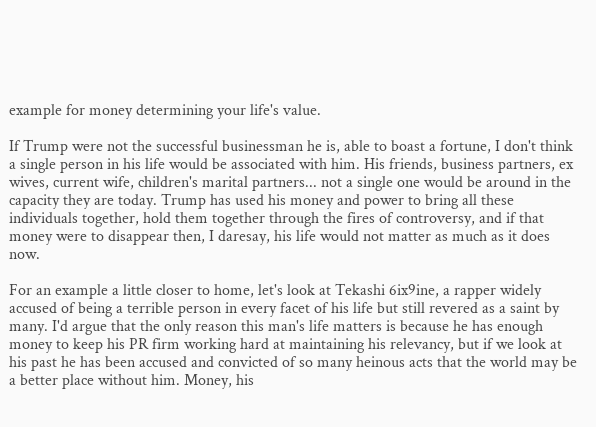example for money determining your life's value.

If Trump were not the successful businessman he is, able to boast a fortune, I don't think a single person in his life would be associated with him. His friends, business partners, ex wives, current wife, children's marital partners... not a single one would be around in the capacity they are today. Trump has used his money and power to bring all these individuals together, hold them together through the fires of controversy, and if that money were to disappear then, I daresay, his life would not matter as much as it does now.

For an example a little closer to home, let's look at Tekashi 6ix9ine, a rapper widely accused of being a terrible person in every facet of his life but still revered as a saint by many. I'd argue that the only reason this man's life matters is because he has enough money to keep his PR firm working hard at maintaining his relevancy, but if we look at his past he has been accused and convicted of so many heinous acts that the world may be a better place without him. Money, his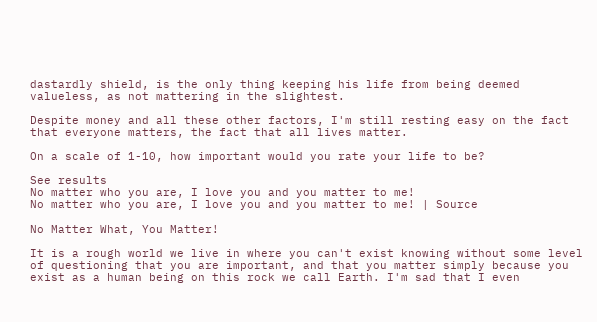dastardly shield, is the only thing keeping his life from being deemed valueless, as not mattering in the slightest.

Despite money and all these other factors, I'm still resting easy on the fact that everyone matters, the fact that all lives matter.

On a scale of 1-10, how important would you rate your life to be?

See results
No matter who you are, I love you and you matter to me!
No matter who you are, I love you and you matter to me! | Source

No Matter What, You Matter!

It is a rough world we live in where you can't exist knowing without some level of questioning that you are important, and that you matter simply because you exist as a human being on this rock we call Earth. I'm sad that I even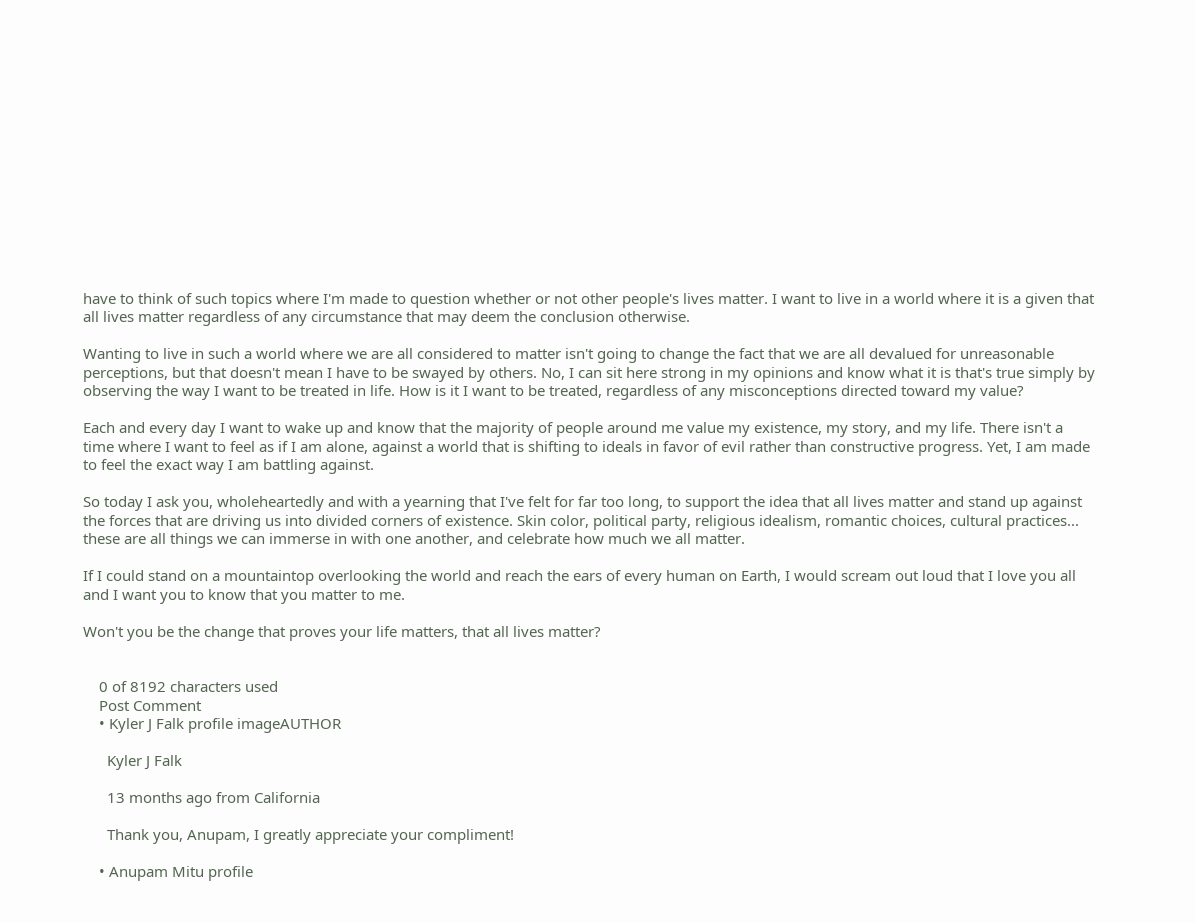have to think of such topics where I'm made to question whether or not other people's lives matter. I want to live in a world where it is a given that all lives matter regardless of any circumstance that may deem the conclusion otherwise.

Wanting to live in such a world where we are all considered to matter isn't going to change the fact that we are all devalued for unreasonable perceptions, but that doesn't mean I have to be swayed by others. No, I can sit here strong in my opinions and know what it is that's true simply by observing the way I want to be treated in life. How is it I want to be treated, regardless of any misconceptions directed toward my value?

Each and every day I want to wake up and know that the majority of people around me value my existence, my story, and my life. There isn't a time where I want to feel as if I am alone, against a world that is shifting to ideals in favor of evil rather than constructive progress. Yet, I am made to feel the exact way I am battling against.

So today I ask you, wholeheartedly and with a yearning that I've felt for far too long, to support the idea that all lives matter and stand up against the forces that are driving us into divided corners of existence. Skin color, political party, religious idealism, romantic choices, cultural practices... these are all things we can immerse in with one another, and celebrate how much we all matter.

If I could stand on a mountaintop overlooking the world and reach the ears of every human on Earth, I would scream out loud that I love you all and I want you to know that you matter to me.

Won't you be the change that proves your life matters, that all lives matter?


    0 of 8192 characters used
    Post Comment
    • Kyler J Falk profile imageAUTHOR

      Kyler J Falk

      13 months ago from California

      Thank you, Anupam, I greatly appreciate your compliment!

    • Anupam Mitu profile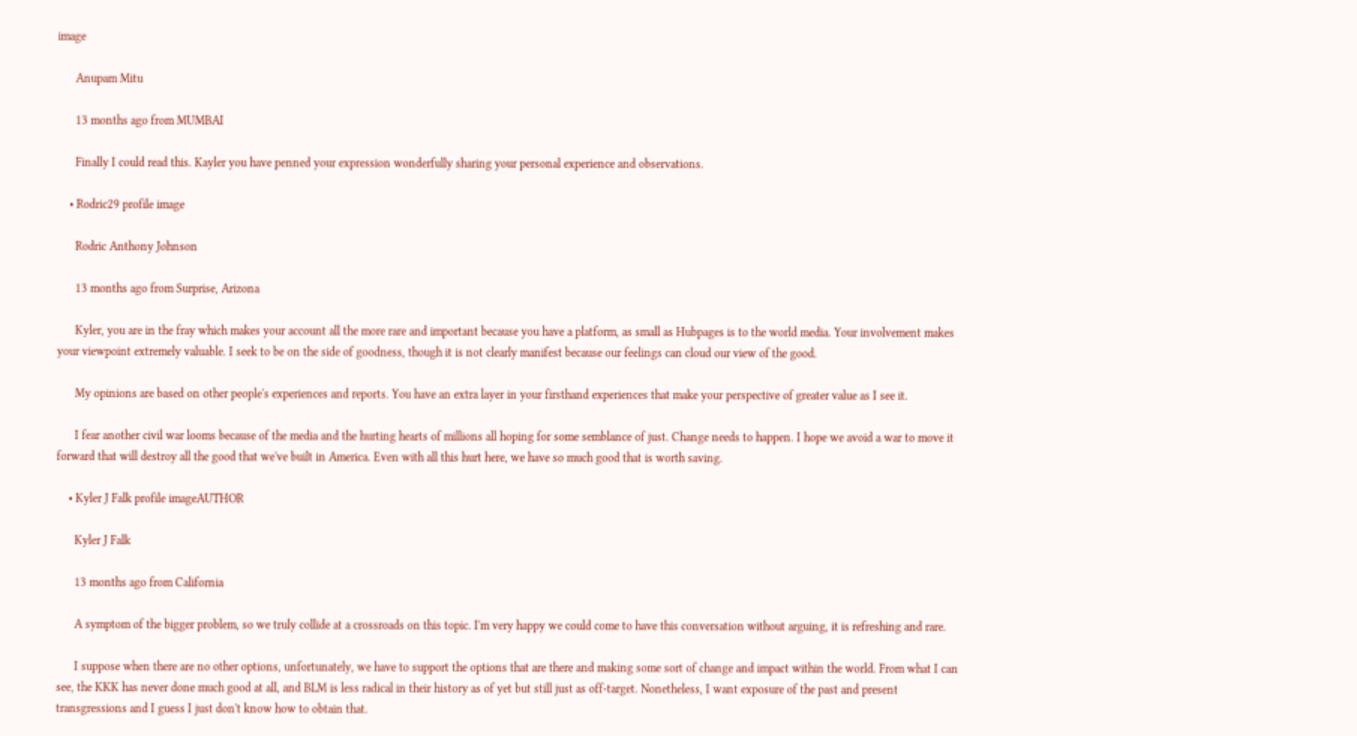image

      Anupam Mitu

      13 months ago from MUMBAI

      Finally I could read this. Kayler you have penned your expression wonderfully sharing your personal experience and observations.

    • Rodric29 profile image

      Rodric Anthony Johnson

      13 months ago from Surprise, Arizona

      Kyler, you are in the fray which makes your account all the more rare and important because you have a platform, as small as Hubpages is to the world media. Your involvement makes your viewpoint extremely valuable. I seek to be on the side of goodness, though it is not clearly manifest because our feelings can cloud our view of the good.

      My opinions are based on other people's experiences and reports. You have an extra layer in your firsthand experiences that make your perspective of greater value as I see it.

      I fear another civil war looms because of the media and the hurting hearts of millions all hoping for some semblance of just. Change needs to happen. I hope we avoid a war to move it forward that will destroy all the good that we've built in America. Even with all this hurt here, we have so much good that is worth saving.

    • Kyler J Falk profile imageAUTHOR

      Kyler J Falk

      13 months ago from California

      A symptom of the bigger problem, so we truly collide at a crossroads on this topic. I'm very happy we could come to have this conversation without arguing, it is refreshing and rare.

      I suppose when there are no other options, unfortunately, we have to support the options that are there and making some sort of change and impact within the world. From what I can see, the KKK has never done much good at all, and BLM is less radical in their history as of yet but still just as off-target. Nonetheless, I want exposure of the past and present transgressions and I guess I just don't know how to obtain that.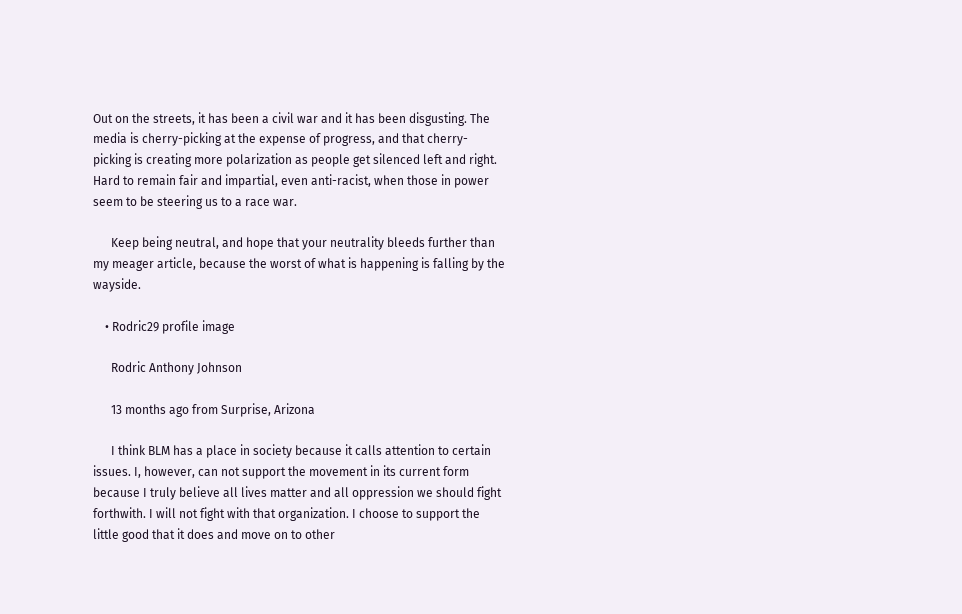Out on the streets, it has been a civil war and it has been disgusting. The media is cherry-picking at the expense of progress, and that cherry-picking is creating more polarization as people get silenced left and right. Hard to remain fair and impartial, even anti-racist, when those in power seem to be steering us to a race war.

      Keep being neutral, and hope that your neutrality bleeds further than my meager article, because the worst of what is happening is falling by the wayside.

    • Rodric29 profile image

      Rodric Anthony Johnson

      13 months ago from Surprise, Arizona

      I think BLM has a place in society because it calls attention to certain issues. I, however, can not support the movement in its current form because I truly believe all lives matter and all oppression we should fight forthwith. I will not fight with that organization. I choose to support the little good that it does and move on to other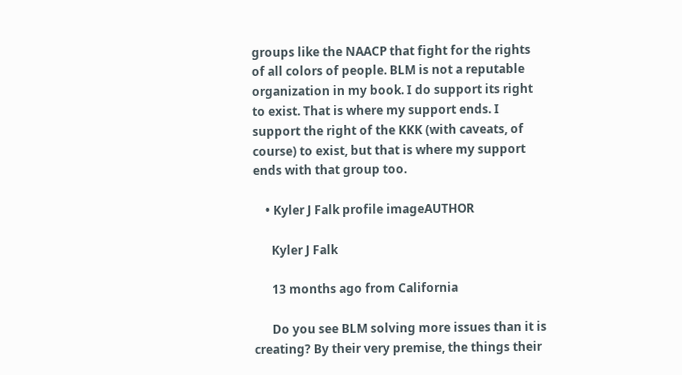groups like the NAACP that fight for the rights of all colors of people. BLM is not a reputable organization in my book. I do support its right to exist. That is where my support ends. I support the right of the KKK (with caveats, of course) to exist, but that is where my support ends with that group too.

    • Kyler J Falk profile imageAUTHOR

      Kyler J Falk

      13 months ago from California

      Do you see BLM solving more issues than it is creating? By their very premise, the things their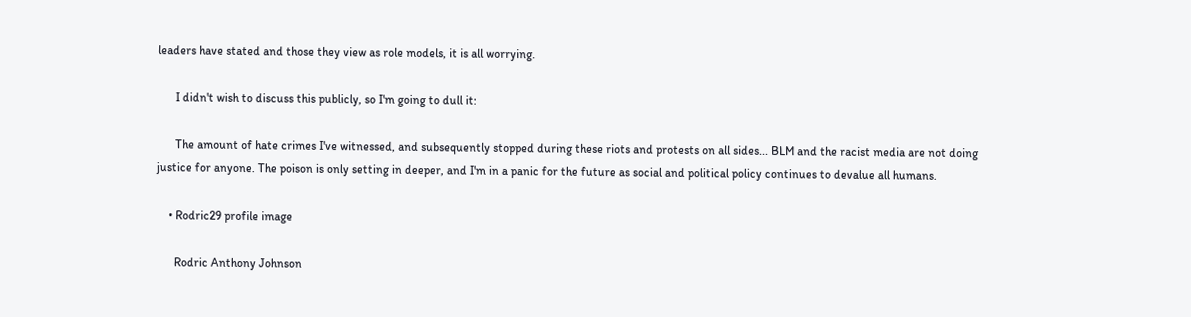leaders have stated and those they view as role models, it is all worrying.

      I didn't wish to discuss this publicly, so I'm going to dull it:

      The amount of hate crimes I've witnessed, and subsequently stopped during these riots and protests on all sides... BLM and the racist media are not doing justice for anyone. The poison is only setting in deeper, and I'm in a panic for the future as social and political policy continues to devalue all humans.

    • Rodric29 profile image

      Rodric Anthony Johnson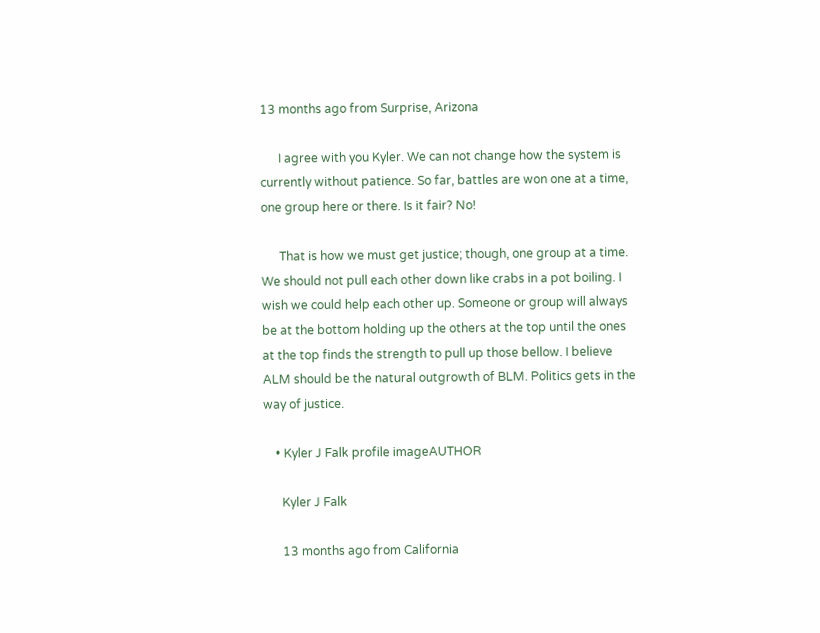13 months ago from Surprise, Arizona

      I agree with you Kyler. We can not change how the system is currently without patience. So far, battles are won one at a time, one group here or there. Is it fair? No!

      That is how we must get justice; though, one group at a time. We should not pull each other down like crabs in a pot boiling. I wish we could help each other up. Someone or group will always be at the bottom holding up the others at the top until the ones at the top finds the strength to pull up those bellow. I believe ALM should be the natural outgrowth of BLM. Politics gets in the way of justice.

    • Kyler J Falk profile imageAUTHOR

      Kyler J Falk

      13 months ago from California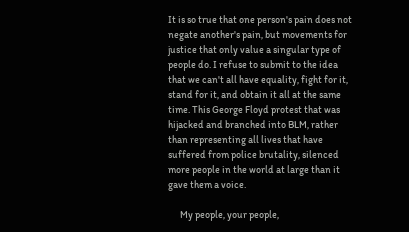It is so true that one person's pain does not negate another's pain, but movements for justice that only value a singular type of people do. I refuse to submit to the idea that we can't all have equality, fight for it, stand for it, and obtain it all at the same time. This George Floyd protest that was hijacked and branched into BLM, rather than representing all lives that have suffered from police brutality, silenced more people in the world at large than it gave them a voice.

      My people, your people,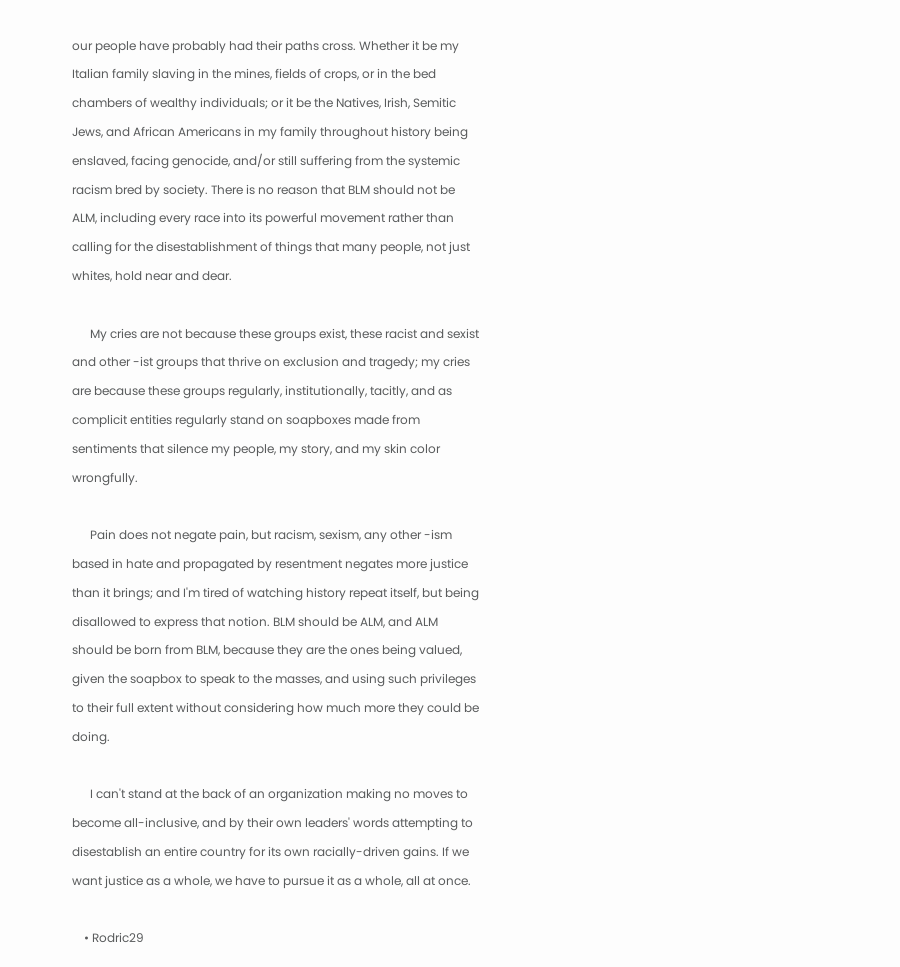our people have probably had their paths cross. Whether it be my Italian family slaving in the mines, fields of crops, or in the bed chambers of wealthy individuals; or it be the Natives, Irish, Semitic Jews, and African Americans in my family throughout history being enslaved, facing genocide, and/or still suffering from the systemic racism bred by society. There is no reason that BLM should not be ALM, including every race into its powerful movement rather than calling for the disestablishment of things that many people, not just whites, hold near and dear.

      My cries are not because these groups exist, these racist and sexist and other -ist groups that thrive on exclusion and tragedy; my cries are because these groups regularly, institutionally, tacitly, and as complicit entities regularly stand on soapboxes made from sentiments that silence my people, my story, and my skin color wrongfully.

      Pain does not negate pain, but racism, sexism, any other -ism based in hate and propagated by resentment negates more justice than it brings; and I'm tired of watching history repeat itself, but being disallowed to express that notion. BLM should be ALM, and ALM should be born from BLM, because they are the ones being valued, given the soapbox to speak to the masses, and using such privileges to their full extent without considering how much more they could be doing.

      I can't stand at the back of an organization making no moves to become all-inclusive, and by their own leaders' words attempting to disestablish an entire country for its own racially-driven gains. If we want justice as a whole, we have to pursue it as a whole, all at once.

    • Rodric29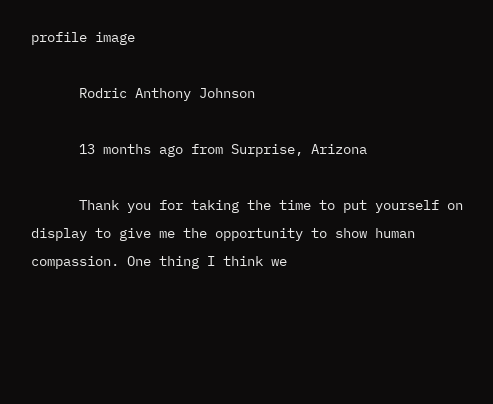profile image

      Rodric Anthony Johnson

      13 months ago from Surprise, Arizona

      Thank you for taking the time to put yourself on display to give me the opportunity to show human compassion. One thing I think we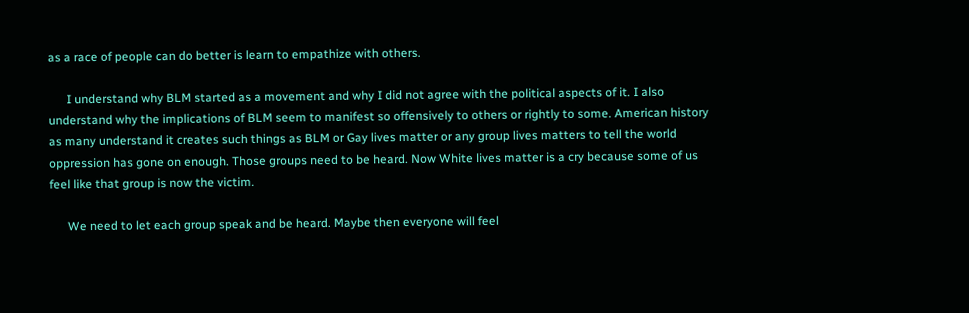as a race of people can do better is learn to empathize with others.

      I understand why BLM started as a movement and why I did not agree with the political aspects of it. I also understand why the implications of BLM seem to manifest so offensively to others or rightly to some. American history as many understand it creates such things as BLM or Gay lives matter or any group lives matters to tell the world oppression has gone on enough. Those groups need to be heard. Now White lives matter is a cry because some of us feel like that group is now the victim.

      We need to let each group speak and be heard. Maybe then everyone will feel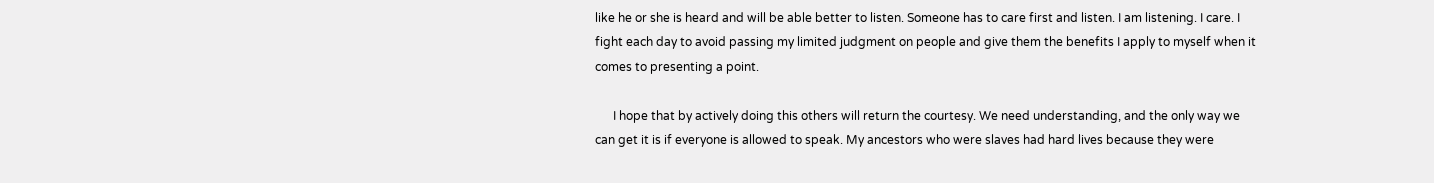like he or she is heard and will be able better to listen. Someone has to care first and listen. I am listening. I care. I fight each day to avoid passing my limited judgment on people and give them the benefits I apply to myself when it comes to presenting a point.

      I hope that by actively doing this others will return the courtesy. We need understanding, and the only way we can get it is if everyone is allowed to speak. My ancestors who were slaves had hard lives because they were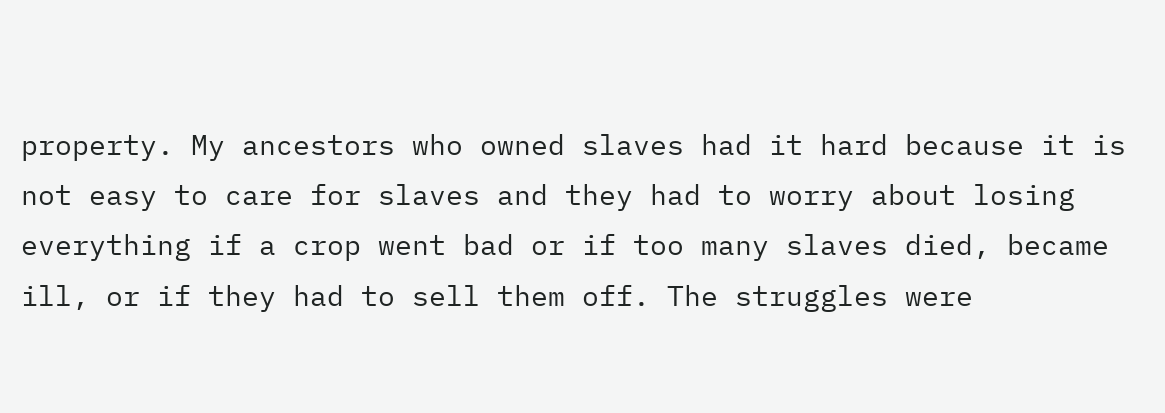property. My ancestors who owned slaves had it hard because it is not easy to care for slaves and they had to worry about losing everything if a crop went bad or if too many slaves died, became ill, or if they had to sell them off. The struggles were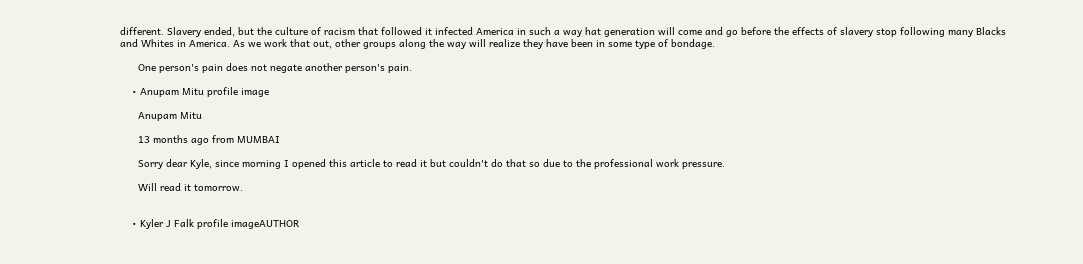different. Slavery ended, but the culture of racism that followed it infected America in such a way hat generation will come and go before the effects of slavery stop following many Blacks and Whites in America. As we work that out, other groups along the way will realize they have been in some type of bondage.

      One person's pain does not negate another person's pain.

    • Anupam Mitu profile image

      Anupam Mitu

      13 months ago from MUMBAI

      Sorry dear Kyle, since morning I opened this article to read it but couldn't do that so due to the professional work pressure.

      Will read it tomorrow.


    • Kyler J Falk profile imageAUTHOR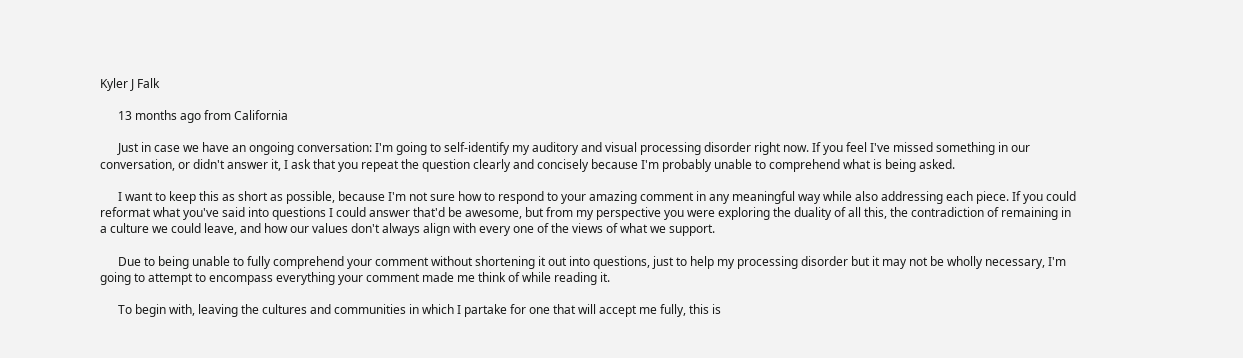Kyler J Falk

      13 months ago from California

      Just in case we have an ongoing conversation: I'm going to self-identify my auditory and visual processing disorder right now. If you feel I've missed something in our conversation, or didn't answer it, I ask that you repeat the question clearly and concisely because I'm probably unable to comprehend what is being asked.

      I want to keep this as short as possible, because I'm not sure how to respond to your amazing comment in any meaningful way while also addressing each piece. If you could reformat what you've said into questions I could answer that'd be awesome, but from my perspective you were exploring the duality of all this, the contradiction of remaining in a culture we could leave, and how our values don't always align with every one of the views of what we support.

      Due to being unable to fully comprehend your comment without shortening it out into questions, just to help my processing disorder but it may not be wholly necessary, I'm going to attempt to encompass everything your comment made me think of while reading it.

      To begin with, leaving the cultures and communities in which I partake for one that will accept me fully, this is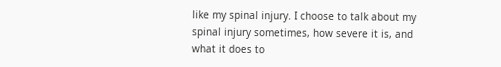like my spinal injury. I choose to talk about my spinal injury sometimes, how severe it is, and what it does to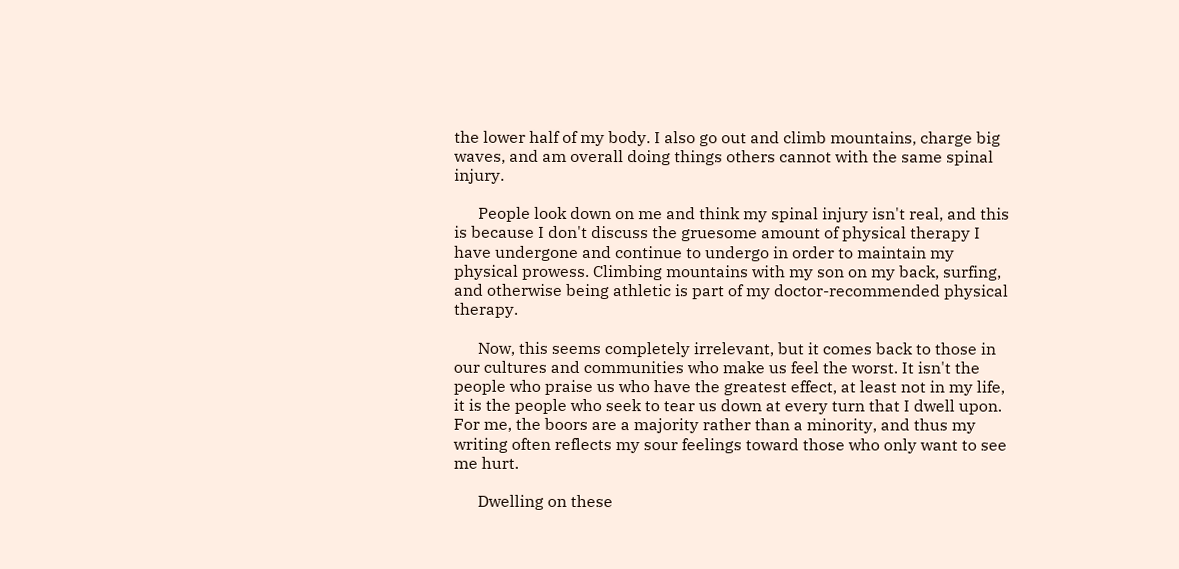the lower half of my body. I also go out and climb mountains, charge big waves, and am overall doing things others cannot with the same spinal injury.

      People look down on me and think my spinal injury isn't real, and this is because I don't discuss the gruesome amount of physical therapy I have undergone and continue to undergo in order to maintain my physical prowess. Climbing mountains with my son on my back, surfing, and otherwise being athletic is part of my doctor-recommended physical therapy.

      Now, this seems completely irrelevant, but it comes back to those in our cultures and communities who make us feel the worst. It isn't the people who praise us who have the greatest effect, at least not in my life, it is the people who seek to tear us down at every turn that I dwell upon. For me, the boors are a majority rather than a minority, and thus my writing often reflects my sour feelings toward those who only want to see me hurt.

      Dwelling on these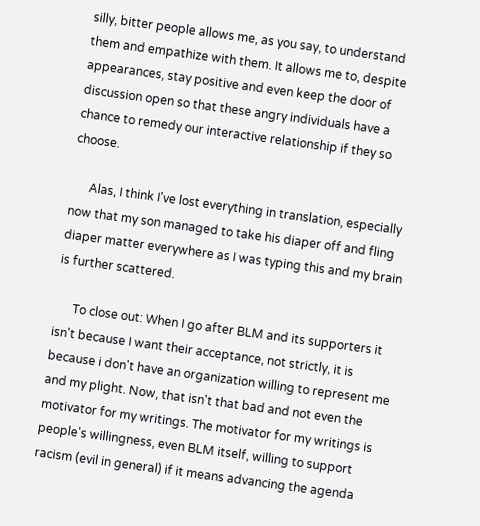silly, bitter people allows me, as you say, to understand them and empathize with them. It allows me to, despite appearances, stay positive and even keep the door of discussion open so that these angry individuals have a chance to remedy our interactive relationship if they so choose.

      Alas, I think I've lost everything in translation, especially now that my son managed to take his diaper off and fling diaper matter everywhere as I was typing this and my brain is further scattered.

      To close out: When I go after BLM and its supporters it isn't because I want their acceptance, not strictly, it is because i don't have an organization willing to represent me and my plight. Now, that isn't that bad and not even the motivator for my writings. The motivator for my writings is people's willingness, even BLM itself, willing to support racism (evil in general) if it means advancing the agenda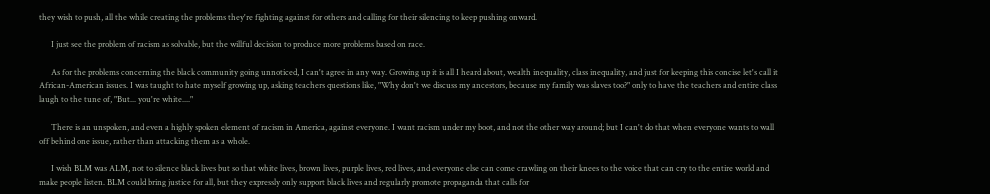they wish to push, all the while creating the problems they're fighting against for others and calling for their silencing to keep pushing onward.

      I just see the problem of racism as solvable, but the willful decision to produce more problems based on race.

      As for the problems concerning the black community going unnoticed, I can't agree in any way. Growing up it is all I heard about, wealth inequality, class inequality, and just for keeping this concise let's call it African-American issues. I was taught to hate myself growing up, asking teachers questions like, "Why don't we discuss my ancestors, because my family was slaves too?" only to have the teachers and entire class laugh to the tune of, "But... you're white...."

      There is an unspoken, and even a highly spoken element of racism in America, against everyone. I want racism under my boot, and not the other way around; but I can't do that when everyone wants to wall off behind one issue, rather than attacking them as a whole.

      I wish BLM was ALM, not to silence black lives but so that white lives, brown lives, purple lives, red lives, and everyone else can come crawling on their knees to the voice that can cry to the entire world and make people listen. BLM could bring justice for all, but they expressly only support black lives and regularly promote propaganda that calls for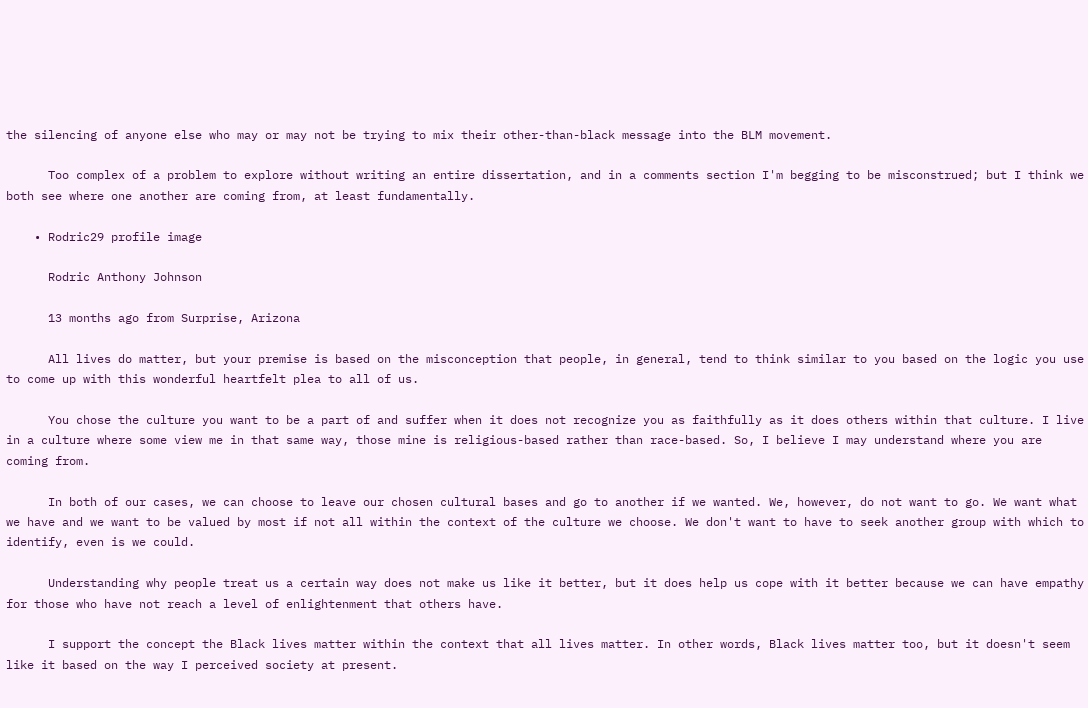the silencing of anyone else who may or may not be trying to mix their other-than-black message into the BLM movement.

      Too complex of a problem to explore without writing an entire dissertation, and in a comments section I'm begging to be misconstrued; but I think we both see where one another are coming from, at least fundamentally.

    • Rodric29 profile image

      Rodric Anthony Johnson

      13 months ago from Surprise, Arizona

      All lives do matter, but your premise is based on the misconception that people, in general, tend to think similar to you based on the logic you use to come up with this wonderful heartfelt plea to all of us.

      You chose the culture you want to be a part of and suffer when it does not recognize you as faithfully as it does others within that culture. I live in a culture where some view me in that same way, those mine is religious-based rather than race-based. So, I believe I may understand where you are coming from.

      In both of our cases, we can choose to leave our chosen cultural bases and go to another if we wanted. We, however, do not want to go. We want what we have and we want to be valued by most if not all within the context of the culture we choose. We don't want to have to seek another group with which to identify, even is we could.

      Understanding why people treat us a certain way does not make us like it better, but it does help us cope with it better because we can have empathy for those who have not reach a level of enlightenment that others have.

      I support the concept the Black lives matter within the context that all lives matter. In other words, Black lives matter too, but it doesn't seem like it based on the way I perceived society at present.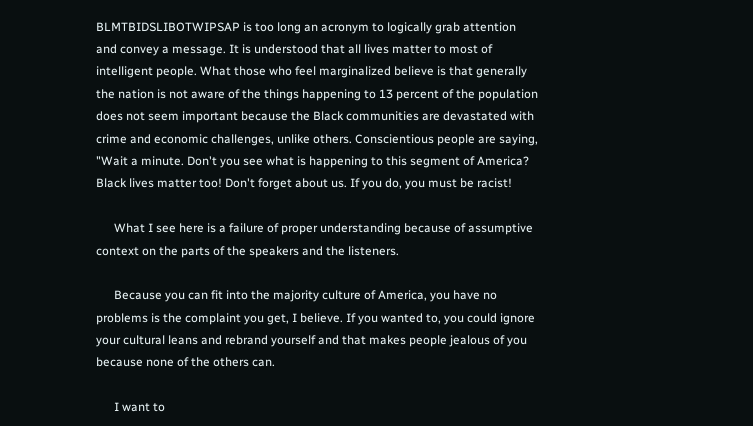BLMTBIDSLIBOTWIPSAP is too long an acronym to logically grab attention and convey a message. It is understood that all lives matter to most of intelligent people. What those who feel marginalized believe is that generally the nation is not aware of the things happening to 13 percent of the population does not seem important because the Black communities are devastated with crime and economic challenges, unlike others. Conscientious people are saying, "Wait a minute. Don't you see what is happening to this segment of America? Black lives matter too! Don't forget about us. If you do, you must be racist!

      What I see here is a failure of proper understanding because of assumptive context on the parts of the speakers and the listeners.

      Because you can fit into the majority culture of America, you have no problems is the complaint you get, I believe. If you wanted to, you could ignore your cultural leans and rebrand yourself and that makes people jealous of you because none of the others can.

      I want to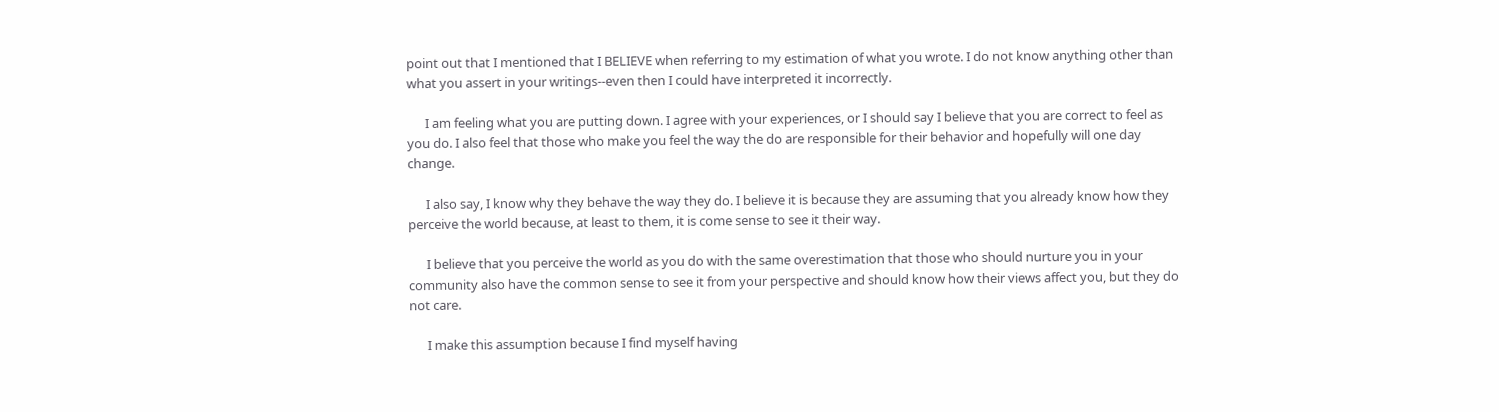point out that I mentioned that I BELIEVE when referring to my estimation of what you wrote. I do not know anything other than what you assert in your writings--even then I could have interpreted it incorrectly.

      I am feeling what you are putting down. I agree with your experiences, or I should say I believe that you are correct to feel as you do. I also feel that those who make you feel the way the do are responsible for their behavior and hopefully will one day change.

      I also say, I know why they behave the way they do. I believe it is because they are assuming that you already know how they perceive the world because, at least to them, it is come sense to see it their way.

      I believe that you perceive the world as you do with the same overestimation that those who should nurture you in your community also have the common sense to see it from your perspective and should know how their views affect you, but they do not care.

      I make this assumption because I find myself having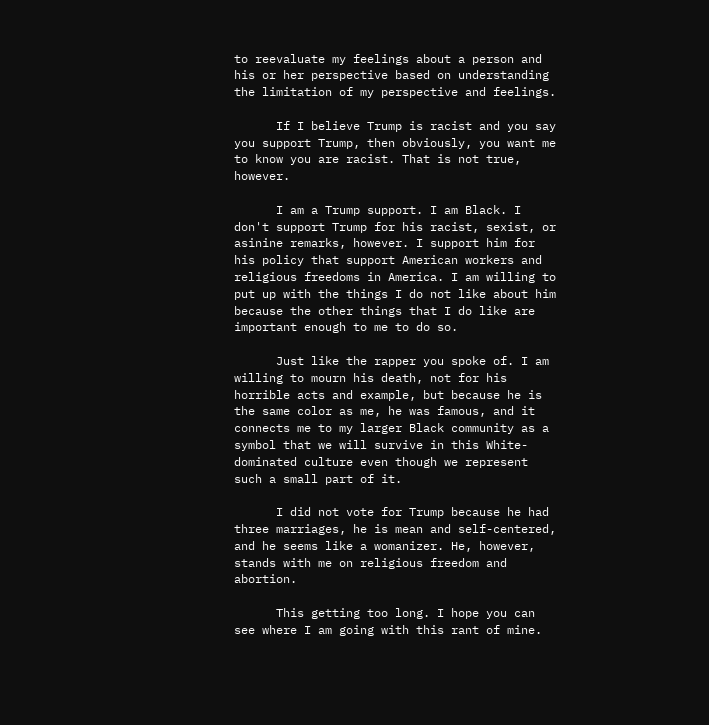to reevaluate my feelings about a person and his or her perspective based on understanding the limitation of my perspective and feelings.

      If I believe Trump is racist and you say you support Trump, then obviously, you want me to know you are racist. That is not true, however.

      I am a Trump support. I am Black. I don't support Trump for his racist, sexist, or asinine remarks, however. I support him for his policy that support American workers and religious freedoms in America. I am willing to put up with the things I do not like about him because the other things that I do like are important enough to me to do so.

      Just like the rapper you spoke of. I am willing to mourn his death, not for his horrible acts and example, but because he is the same color as me, he was famous, and it connects me to my larger Black community as a symbol that we will survive in this White-dominated culture even though we represent such a small part of it.

      I did not vote for Trump because he had three marriages, he is mean and self-centered, and he seems like a womanizer. He, however, stands with me on religious freedom and abortion.

      This getting too long. I hope you can see where I am going with this rant of mine.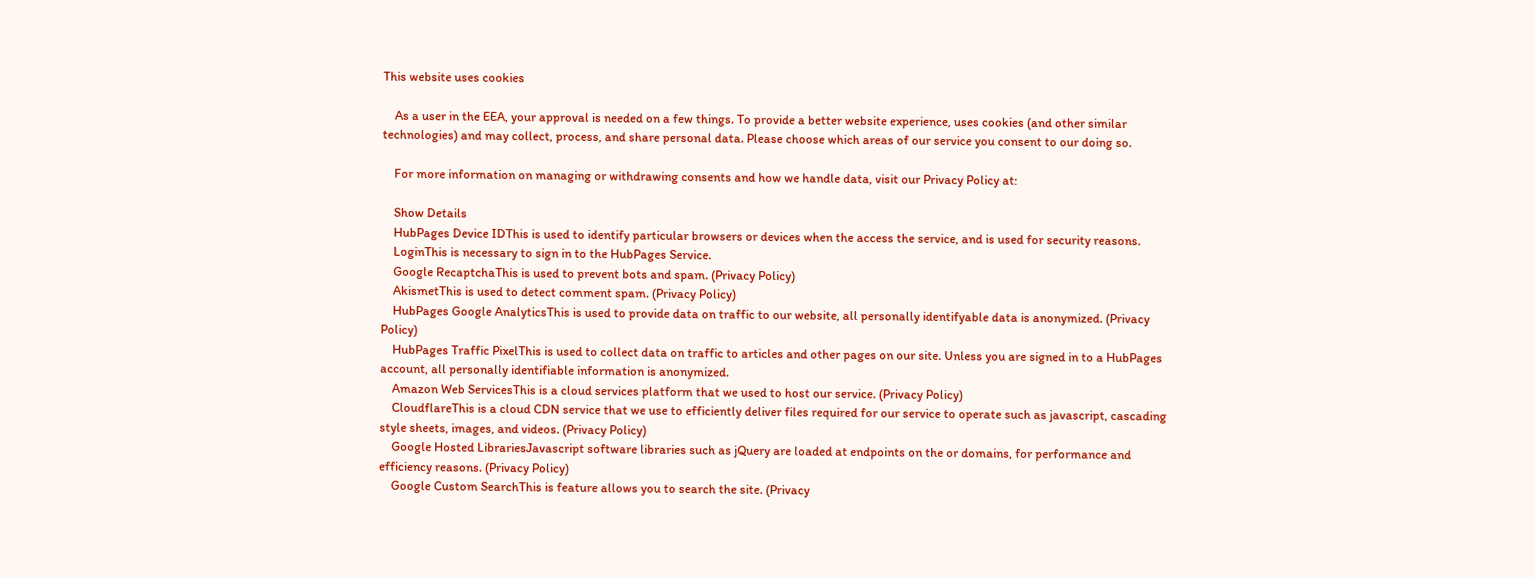This website uses cookies

    As a user in the EEA, your approval is needed on a few things. To provide a better website experience, uses cookies (and other similar technologies) and may collect, process, and share personal data. Please choose which areas of our service you consent to our doing so.

    For more information on managing or withdrawing consents and how we handle data, visit our Privacy Policy at:

    Show Details
    HubPages Device IDThis is used to identify particular browsers or devices when the access the service, and is used for security reasons.
    LoginThis is necessary to sign in to the HubPages Service.
    Google RecaptchaThis is used to prevent bots and spam. (Privacy Policy)
    AkismetThis is used to detect comment spam. (Privacy Policy)
    HubPages Google AnalyticsThis is used to provide data on traffic to our website, all personally identifyable data is anonymized. (Privacy Policy)
    HubPages Traffic PixelThis is used to collect data on traffic to articles and other pages on our site. Unless you are signed in to a HubPages account, all personally identifiable information is anonymized.
    Amazon Web ServicesThis is a cloud services platform that we used to host our service. (Privacy Policy)
    CloudflareThis is a cloud CDN service that we use to efficiently deliver files required for our service to operate such as javascript, cascading style sheets, images, and videos. (Privacy Policy)
    Google Hosted LibrariesJavascript software libraries such as jQuery are loaded at endpoints on the or domains, for performance and efficiency reasons. (Privacy Policy)
    Google Custom SearchThis is feature allows you to search the site. (Privacy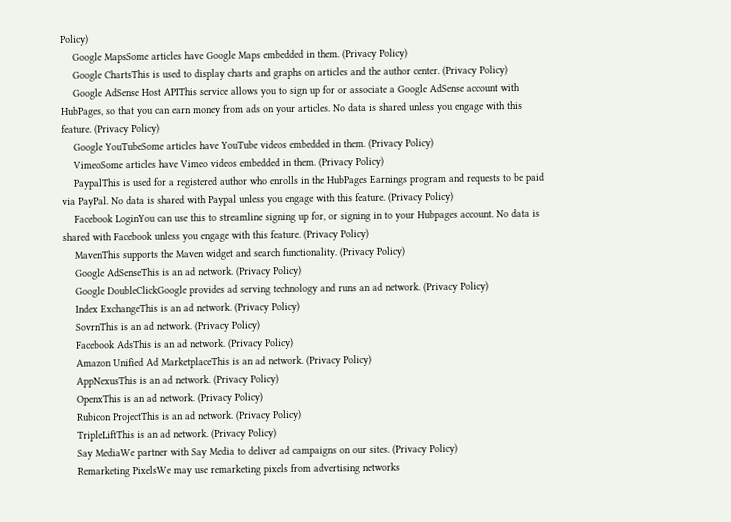Policy)
    Google MapsSome articles have Google Maps embedded in them. (Privacy Policy)
    Google ChartsThis is used to display charts and graphs on articles and the author center. (Privacy Policy)
    Google AdSense Host APIThis service allows you to sign up for or associate a Google AdSense account with HubPages, so that you can earn money from ads on your articles. No data is shared unless you engage with this feature. (Privacy Policy)
    Google YouTubeSome articles have YouTube videos embedded in them. (Privacy Policy)
    VimeoSome articles have Vimeo videos embedded in them. (Privacy Policy)
    PaypalThis is used for a registered author who enrolls in the HubPages Earnings program and requests to be paid via PayPal. No data is shared with Paypal unless you engage with this feature. (Privacy Policy)
    Facebook LoginYou can use this to streamline signing up for, or signing in to your Hubpages account. No data is shared with Facebook unless you engage with this feature. (Privacy Policy)
    MavenThis supports the Maven widget and search functionality. (Privacy Policy)
    Google AdSenseThis is an ad network. (Privacy Policy)
    Google DoubleClickGoogle provides ad serving technology and runs an ad network. (Privacy Policy)
    Index ExchangeThis is an ad network. (Privacy Policy)
    SovrnThis is an ad network. (Privacy Policy)
    Facebook AdsThis is an ad network. (Privacy Policy)
    Amazon Unified Ad MarketplaceThis is an ad network. (Privacy Policy)
    AppNexusThis is an ad network. (Privacy Policy)
    OpenxThis is an ad network. (Privacy Policy)
    Rubicon ProjectThis is an ad network. (Privacy Policy)
    TripleLiftThis is an ad network. (Privacy Policy)
    Say MediaWe partner with Say Media to deliver ad campaigns on our sites. (Privacy Policy)
    Remarketing PixelsWe may use remarketing pixels from advertising networks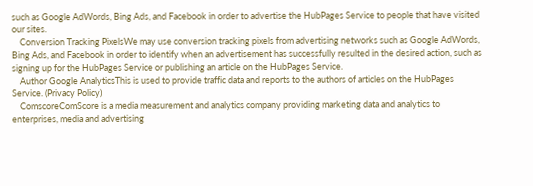such as Google AdWords, Bing Ads, and Facebook in order to advertise the HubPages Service to people that have visited our sites.
    Conversion Tracking PixelsWe may use conversion tracking pixels from advertising networks such as Google AdWords, Bing Ads, and Facebook in order to identify when an advertisement has successfully resulted in the desired action, such as signing up for the HubPages Service or publishing an article on the HubPages Service.
    Author Google AnalyticsThis is used to provide traffic data and reports to the authors of articles on the HubPages Service. (Privacy Policy)
    ComscoreComScore is a media measurement and analytics company providing marketing data and analytics to enterprises, media and advertising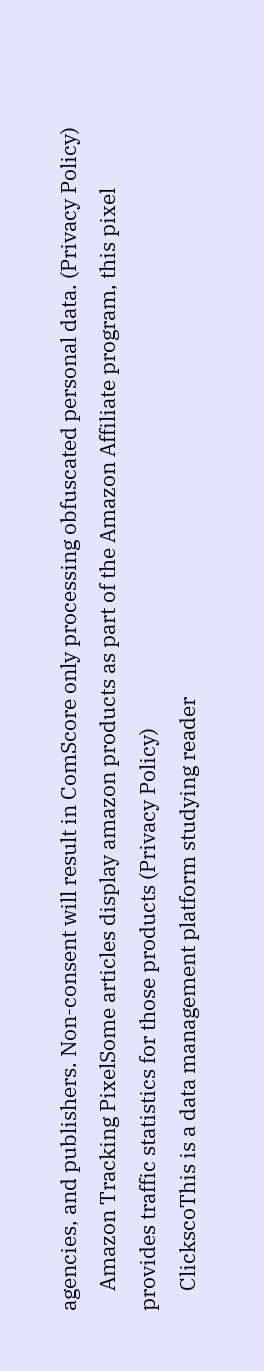agencies, and publishers. Non-consent will result in ComScore only processing obfuscated personal data. (Privacy Policy)
    Amazon Tracking PixelSome articles display amazon products as part of the Amazon Affiliate program, this pixel provides traffic statistics for those products (Privacy Policy)
    ClickscoThis is a data management platform studying reader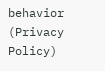behavior (Privacy Policy)